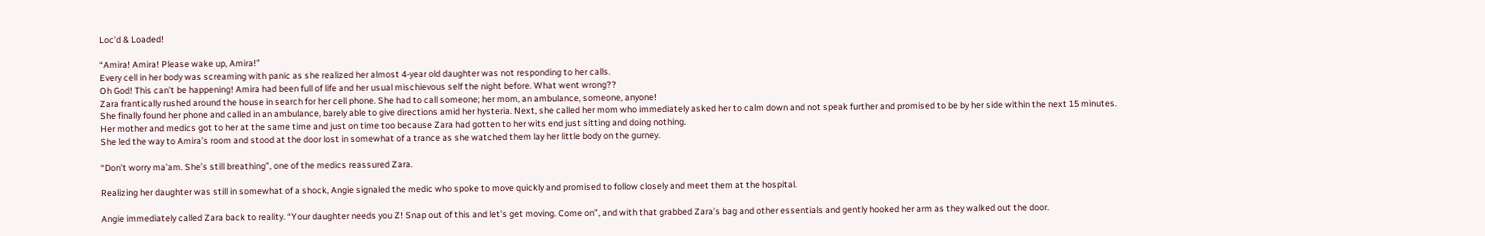Loc’d & Loaded!

“Amira! Amira! Please wake up, Amira!”
Every cell in her body was screaming with panic as she realized her almost 4-year old daughter was not responding to her calls.
Oh God! This can’t be happening! Amira had been full of life and her usual mischievous self the night before. What went wrong??
Zara frantically rushed around the house in search for her cell phone. She had to call someone; her mom, an ambulance, someone, anyone!
She finally found her phone and called in an ambulance, barely able to give directions amid her hysteria. Next, she called her mom who immediately asked her to calm down and not speak further and promised to be by her side within the next 15 minutes.
Her mother and medics got to her at the same time and just on time too because Zara had gotten to her wits end just sitting and doing nothing.
She led the way to Amira’s room and stood at the door lost in somewhat of a trance as she watched them lay her little body on the gurney.

“Don’t worry ma’am. She’s still breathing”, one of the medics reassured Zara.

Realizing her daughter was still in somewhat of a shock, Angie signaled the medic who spoke to move quickly and promised to follow closely and meet them at the hospital.

Angie immediately called Zara back to reality. “Your daughter needs you Z! Snap out of this and let’s get moving. Come on”, and with that grabbed Zara’s bag and other essentials and gently hooked her arm as they walked out the door.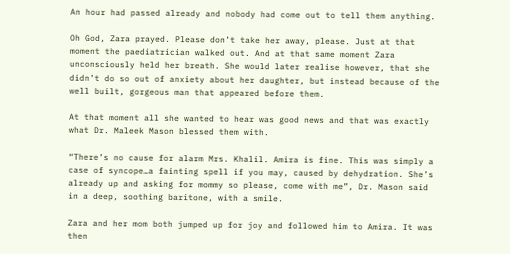An hour had passed already and nobody had come out to tell them anything.

Oh God, Zara prayed. Please don’t take her away, please. Just at that moment the paediatrician walked out. And at that same moment Zara unconsciously held her breath. She would later realise however, that she didn’t do so out of anxiety about her daughter, but instead because of the well built, gorgeous man that appeared before them.

At that moment all she wanted to hear was good news and that was exactly what Dr. Maleek Mason blessed them with.

“There’s no cause for alarm Mrs. Khalil. Amira is fine. This was simply a case of syncope…a fainting spell if you may, caused by dehydration. She’s already up and asking for mommy so please, come with me”, Dr. Mason said in a deep, soothing baritone, with a smile.

Zara and her mom both jumped up for joy and followed him to Amira. It was then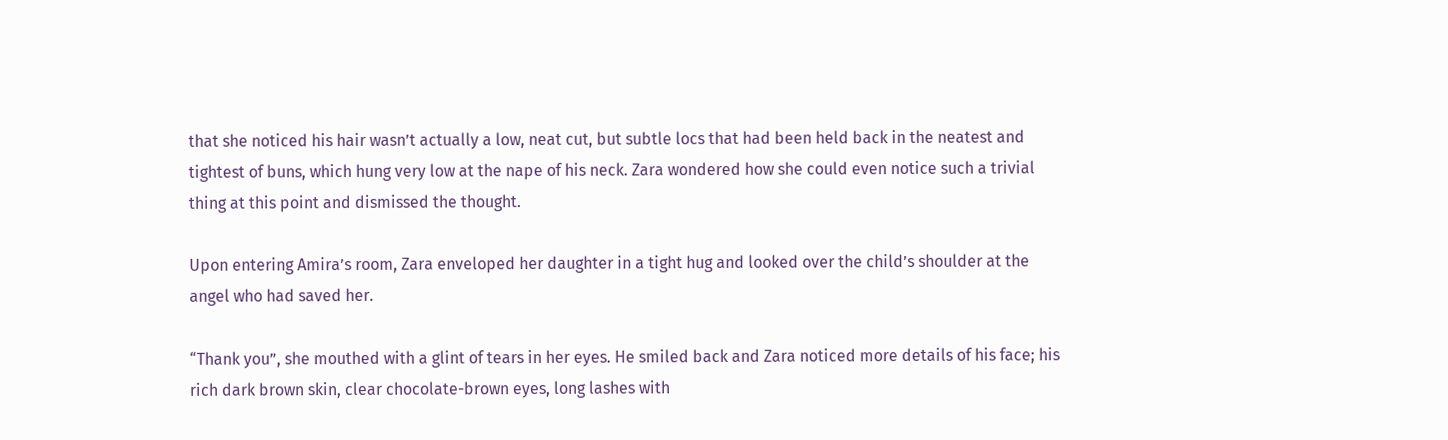that she noticed his hair wasn’t actually a low, neat cut, but subtle locs that had been held back in the neatest and tightest of buns, which hung very low at the nape of his neck. Zara wondered how she could even notice such a trivial thing at this point and dismissed the thought.

Upon entering Amira’s room, Zara enveloped her daughter in a tight hug and looked over the child’s shoulder at the angel who had saved her.

“Thank you”, she mouthed with a glint of tears in her eyes. He smiled back and Zara noticed more details of his face; his rich dark brown skin, clear chocolate-brown eyes, long lashes with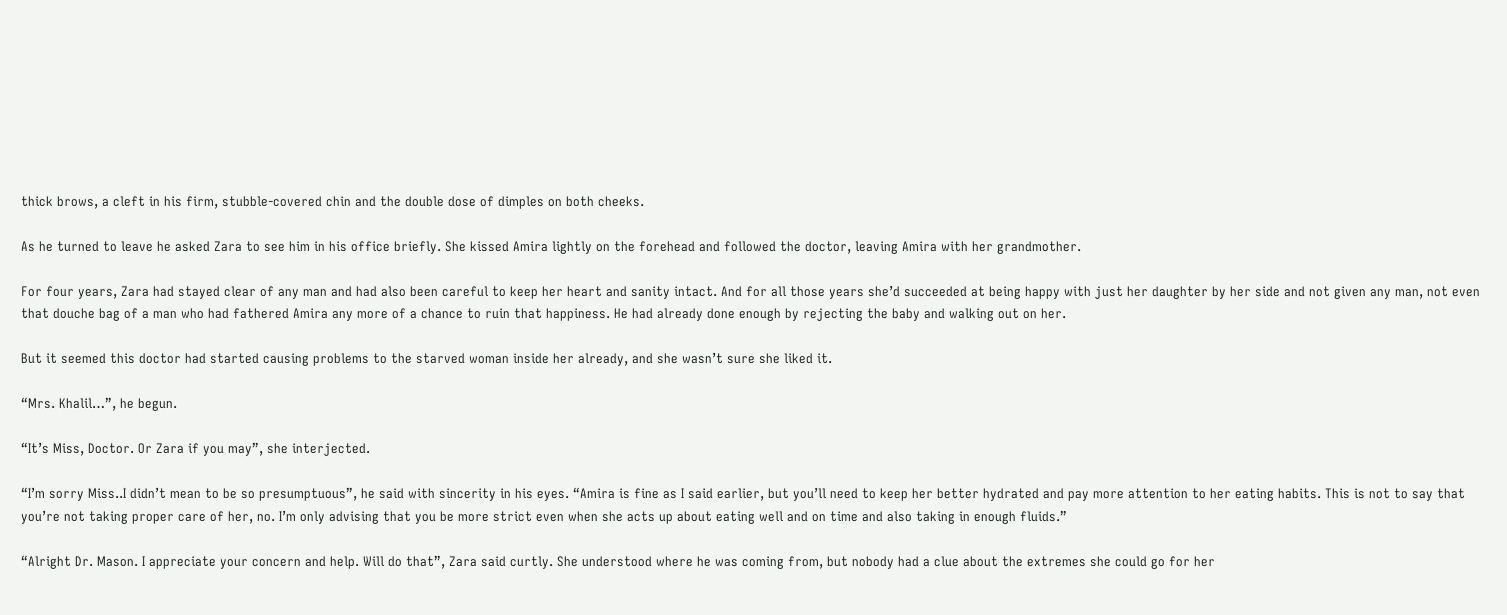thick brows, a cleft in his firm, stubble-covered chin and the double dose of dimples on both cheeks.

As he turned to leave he asked Zara to see him in his office briefly. She kissed Amira lightly on the forehead and followed the doctor, leaving Amira with her grandmother.

For four years, Zara had stayed clear of any man and had also been careful to keep her heart and sanity intact. And for all those years she’d succeeded at being happy with just her daughter by her side and not given any man, not even that douche bag of a man who had fathered Amira any more of a chance to ruin that happiness. He had already done enough by rejecting the baby and walking out on her.

But it seemed this doctor had started causing problems to the starved woman inside her already, and she wasn’t sure she liked it.

“Mrs. Khalil…”, he begun.

“It’s Miss, Doctor. Or Zara if you may”, she interjected.

“I’m sorry Miss..I didn’t mean to be so presumptuous”, he said with sincerity in his eyes. “Amira is fine as I said earlier, but you’ll need to keep her better hydrated and pay more attention to her eating habits. This is not to say that you’re not taking proper care of her, no. I’m only advising that you be more strict even when she acts up about eating well and on time and also taking in enough fluids.”

“Alright Dr. Mason. I appreciate your concern and help. Will do that”, Zara said curtly. She understood where he was coming from, but nobody had a clue about the extremes she could go for her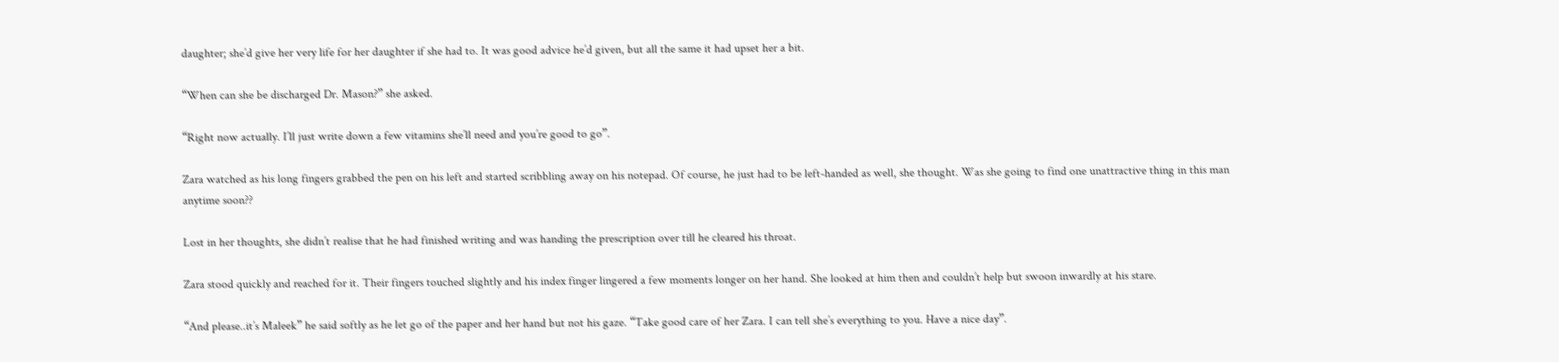daughter; she’d give her very life for her daughter if she had to. It was good advice he’d given, but all the same it had upset her a bit.

“When can she be discharged Dr. Mason?” she asked.

“Right now actually. I’ll just write down a few vitamins she’ll need and you’re good to go”.

Zara watched as his long fingers grabbed the pen on his left and started scribbling away on his notepad. Of course, he just had to be left-handed as well, she thought. Was she going to find one unattractive thing in this man anytime soon??

Lost in her thoughts, she didn’t realise that he had finished writing and was handing the prescription over till he cleared his throat.

Zara stood quickly and reached for it. Their fingers touched slightly and his index finger lingered a few moments longer on her hand. She looked at him then and couldn’t help but swoon inwardly at his stare.

“And please..it’s Maleek” he said softly as he let go of the paper and her hand but not his gaze. “Take good care of her Zara. I can tell she’s everything to you. Have a nice day”.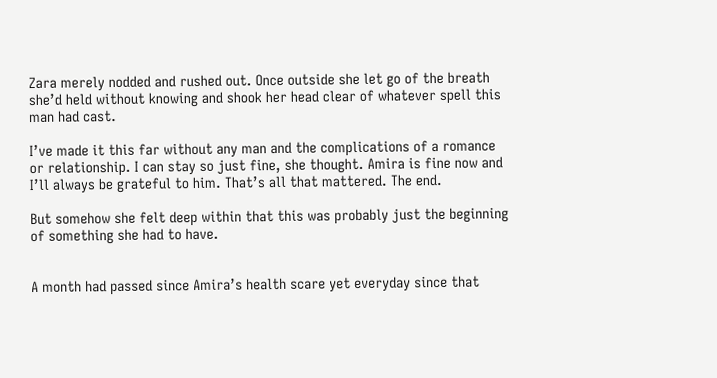Zara merely nodded and rushed out. Once outside she let go of the breath she’d held without knowing and shook her head clear of whatever spell this man had cast.

I’ve made it this far without any man and the complications of a romance or relationship. I can stay so just fine, she thought. Amira is fine now and I’ll always be grateful to him. That’s all that mattered. The end.

But somehow she felt deep within that this was probably just the beginning of something she had to have.


A month had passed since Amira’s health scare yet everyday since that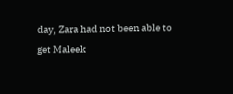day, Zara had not been able to get Maleek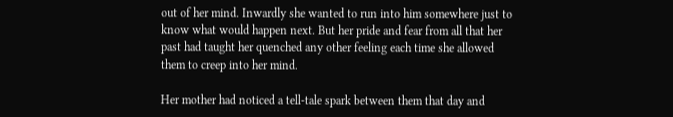out of her mind. Inwardly she wanted to run into him somewhere just to know what would happen next. But her pride and fear from all that her past had taught her quenched any other feeling each time she allowed them to creep into her mind.

Her mother had noticed a tell-tale spark between them that day and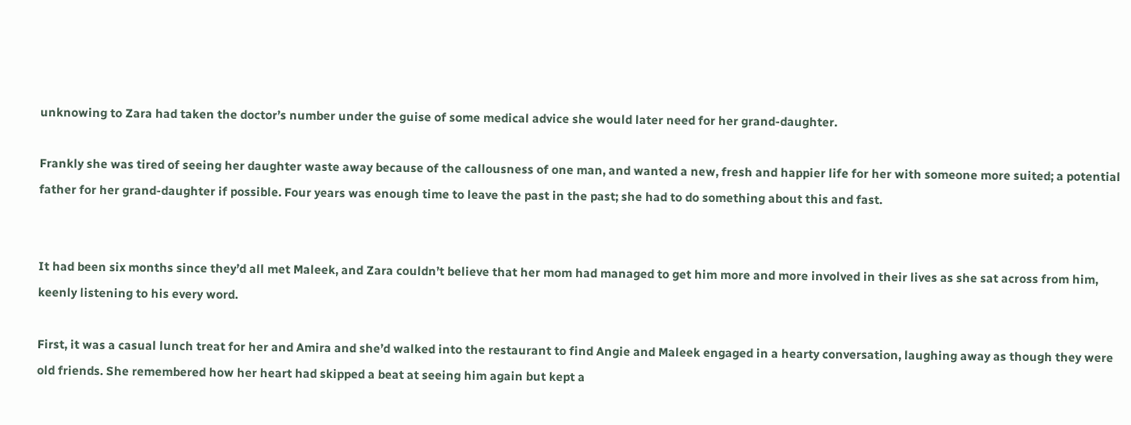unknowing to Zara had taken the doctor’s number under the guise of some medical advice she would later need for her grand-daughter.

Frankly she was tired of seeing her daughter waste away because of the callousness of one man, and wanted a new, fresh and happier life for her with someone more suited; a potential father for her grand-daughter if possible. Four years was enough time to leave the past in the past; she had to do something about this and fast.


It had been six months since they’d all met Maleek, and Zara couldn’t believe that her mom had managed to get him more and more involved in their lives as she sat across from him, keenly listening to his every word.

First, it was a casual lunch treat for her and Amira and she’d walked into the restaurant to find Angie and Maleek engaged in a hearty conversation, laughing away as though they were old friends. She remembered how her heart had skipped a beat at seeing him again but kept a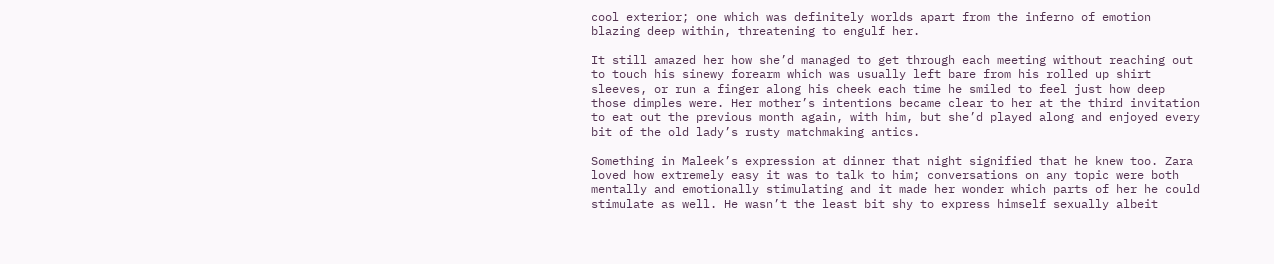cool exterior; one which was definitely worlds apart from the inferno of emotion blazing deep within, threatening to engulf her.

It still amazed her how she’d managed to get through each meeting without reaching out to touch his sinewy forearm which was usually left bare from his rolled up shirt sleeves, or run a finger along his cheek each time he smiled to feel just how deep those dimples were. Her mother’s intentions became clear to her at the third invitation to eat out the previous month again, with him, but she’d played along and enjoyed every bit of the old lady’s rusty matchmaking antics.

Something in Maleek’s expression at dinner that night signified that he knew too. Zara loved how extremely easy it was to talk to him; conversations on any topic were both mentally and emotionally stimulating and it made her wonder which parts of her he could stimulate as well. He wasn’t the least bit shy to express himself sexually albeit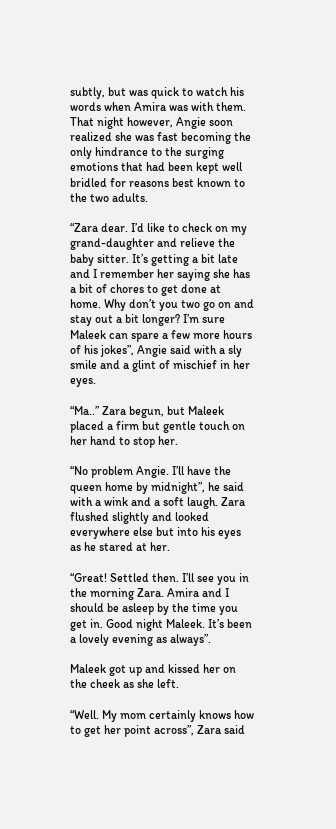subtly, but was quick to watch his words when Amira was with them. That night however, Angie soon realized she was fast becoming the only hindrance to the surging emotions that had been kept well bridled for reasons best known to the two adults.

“Zara dear. I’d like to check on my grand-daughter and relieve the baby sitter. It’s getting a bit late and I remember her saying she has a bit of chores to get done at home. Why don’t you two go on and stay out a bit longer? I’m sure Maleek can spare a few more hours of his jokes”, Angie said with a sly smile and a glint of mischief in her eyes.

“Ma..” Zara begun, but Maleek placed a firm but gentle touch on her hand to stop her.

“No problem Angie. I’ll have the queen home by midnight”, he said with a wink and a soft laugh. Zara flushed slightly and looked everywhere else but into his eyes as he stared at her.

“Great! Settled then. I’ll see you in the morning Zara. Amira and I should be asleep by the time you get in. Good night Maleek. It’s been a lovely evening as always”.

Maleek got up and kissed her on the cheek as she left.

“Well. My mom certainly knows how to get her point across”, Zara said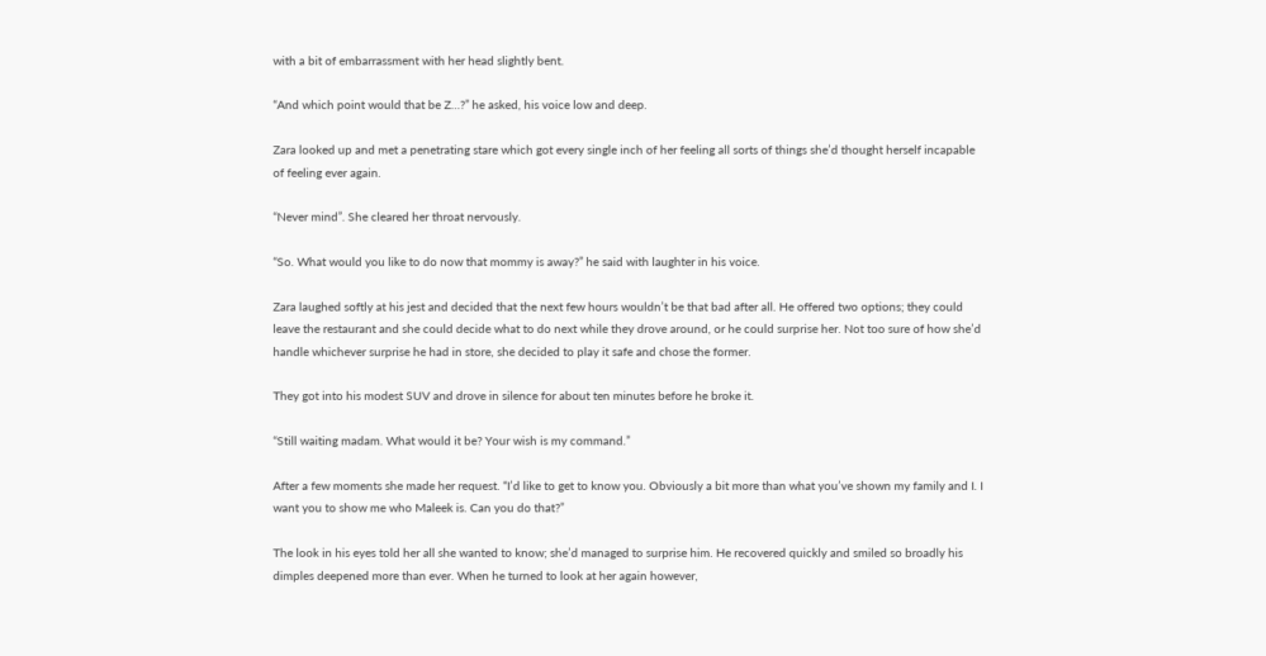with a bit of embarrassment with her head slightly bent.

“And which point would that be Z…?” he asked, his voice low and deep.

Zara looked up and met a penetrating stare which got every single inch of her feeling all sorts of things she’d thought herself incapable of feeling ever again.

“Never mind”. She cleared her throat nervously.

“So. What would you like to do now that mommy is away?” he said with laughter in his voice.

Zara laughed softly at his jest and decided that the next few hours wouldn’t be that bad after all. He offered two options; they could leave the restaurant and she could decide what to do next while they drove around, or he could surprise her. Not too sure of how she’d handle whichever surprise he had in store, she decided to play it safe and chose the former.

They got into his modest SUV and drove in silence for about ten minutes before he broke it.

“Still waiting madam. What would it be? Your wish is my command.”

After a few moments she made her request. “I’d like to get to know you. Obviously a bit more than what you’ve shown my family and I. I want you to show me who Maleek is. Can you do that?”

The look in his eyes told her all she wanted to know; she’d managed to surprise him. He recovered quickly and smiled so broadly his dimples deepened more than ever. When he turned to look at her again however,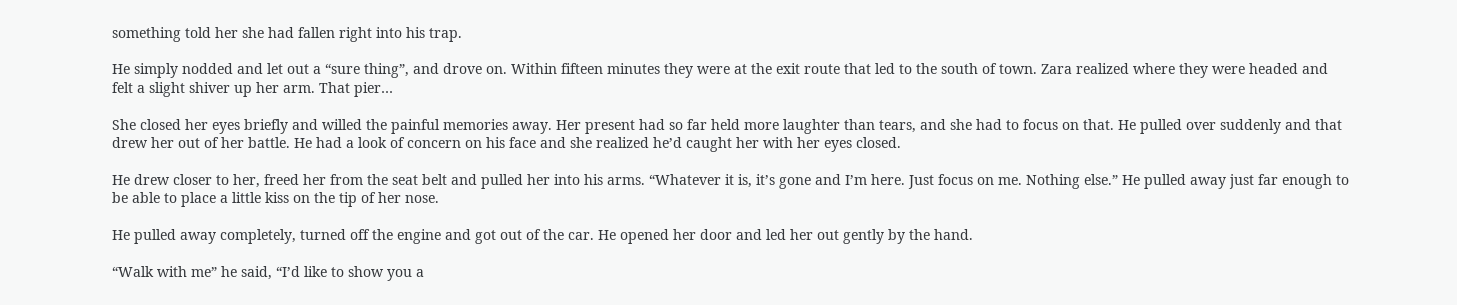something told her she had fallen right into his trap.

He simply nodded and let out a “sure thing”, and drove on. Within fifteen minutes they were at the exit route that led to the south of town. Zara realized where they were headed and felt a slight shiver up her arm. That pier…

She closed her eyes briefly and willed the painful memories away. Her present had so far held more laughter than tears, and she had to focus on that. He pulled over suddenly and that drew her out of her battle. He had a look of concern on his face and she realized he’d caught her with her eyes closed.

He drew closer to her, freed her from the seat belt and pulled her into his arms. “Whatever it is, it’s gone and I’m here. Just focus on me. Nothing else.” He pulled away just far enough to be able to place a little kiss on the tip of her nose.

He pulled away completely, turned off the engine and got out of the car. He opened her door and led her out gently by the hand.

“Walk with me” he said, “I’d like to show you a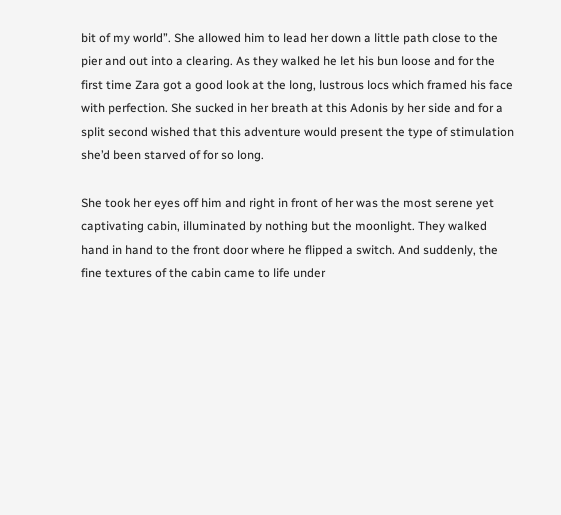bit of my world”. She allowed him to lead her down a little path close to the pier and out into a clearing. As they walked he let his bun loose and for the first time Zara got a good look at the long, lustrous locs which framed his face with perfection. She sucked in her breath at this Adonis by her side and for a split second wished that this adventure would present the type of stimulation she’d been starved of for so long.

She took her eyes off him and right in front of her was the most serene yet captivating cabin, illuminated by nothing but the moonlight. They walked hand in hand to the front door where he flipped a switch. And suddenly, the fine textures of the cabin came to life under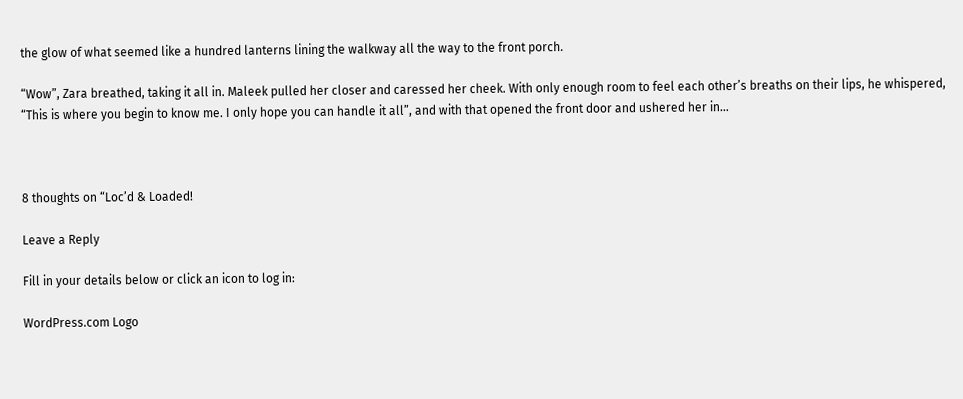the glow of what seemed like a hundred lanterns lining the walkway all the way to the front porch.

“Wow”, Zara breathed, taking it all in. Maleek pulled her closer and caressed her cheek. With only enough room to feel each other’s breaths on their lips, he whispered, “This is where you begin to know me. I only hope you can handle it all”, and with that opened the front door and ushered her in…



8 thoughts on “Loc’d & Loaded!

Leave a Reply

Fill in your details below or click an icon to log in:

WordPress.com Logo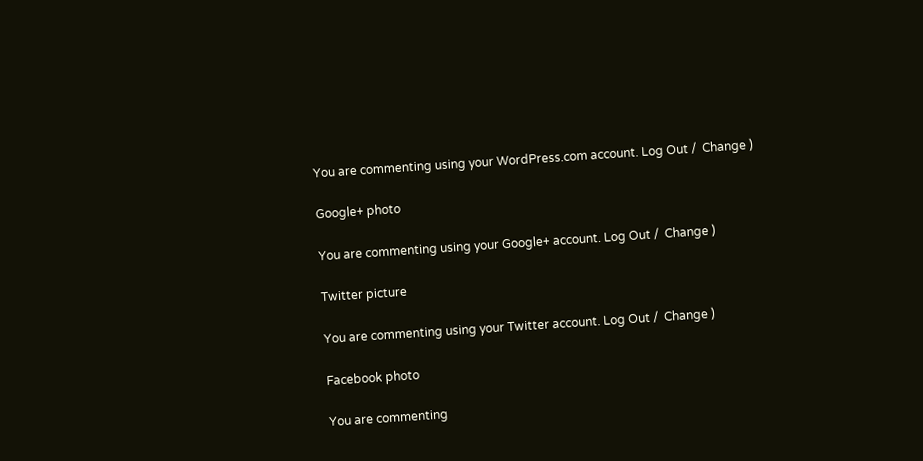You are commenting using your WordPress.com account. Log Out /  Change )

Google+ photo

You are commenting using your Google+ account. Log Out /  Change )

Twitter picture

You are commenting using your Twitter account. Log Out /  Change )

Facebook photo

You are commenting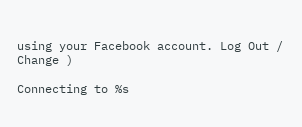using your Facebook account. Log Out /  Change )

Connecting to %s